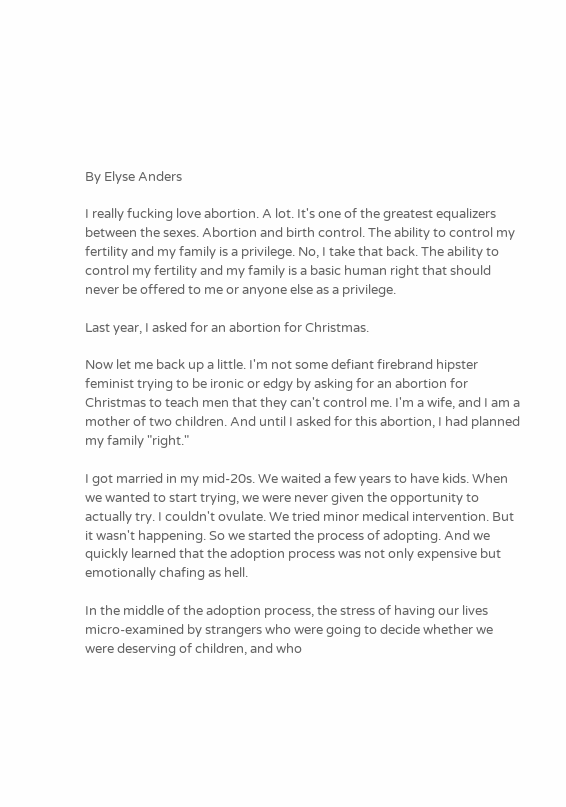By Elyse Anders

I really fucking love abortion. A lot. It's one of the greatest equalizers between the sexes. Abortion and birth control. The ability to control my fertility and my family is a privilege. No, I take that back. The ability to control my fertility and my family is a basic human right that should never be offered to me or anyone else as a privilege.

Last year, I asked for an abortion for Christmas.

Now let me back up a little. I'm not some defiant firebrand hipster feminist trying to be ironic or edgy by asking for an abortion for Christmas to teach men that they can't control me. I'm a wife, and I am a mother of two children. And until I asked for this abortion, I had planned my family "right."

I got married in my mid-20s. We waited a few years to have kids. When we wanted to start trying, we were never given the opportunity to actually try. I couldn't ovulate. We tried minor medical intervention. But it wasn't happening. So we started the process of adopting. And we quickly learned that the adoption process was not only expensive but emotionally chafing as hell.

In the middle of the adoption process, the stress of having our lives micro-examined by strangers who were going to decide whether we were deserving of children, and who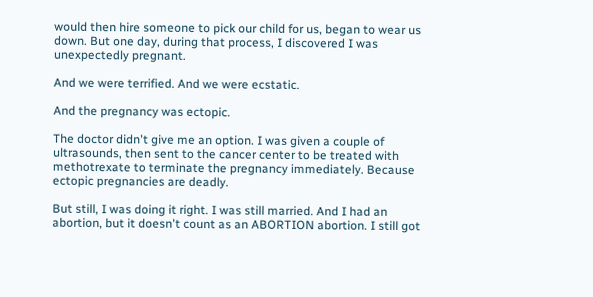would then hire someone to pick our child for us, began to wear us down. But one day, during that process, I discovered I was unexpectedly pregnant.

And we were terrified. And we were ecstatic.

And the pregnancy was ectopic.

The doctor didn't give me an option. I was given a couple of ultrasounds, then sent to the cancer center to be treated with methotrexate to terminate the pregnancy immediately. Because ectopic pregnancies are deadly.

But still, I was doing it right. I was still married. And I had an abortion, but it doesn't count as an ABORTION abortion. I still got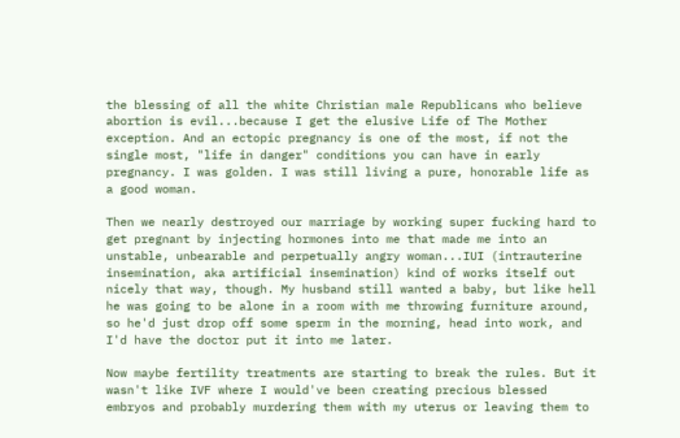the blessing of all the white Christian male Republicans who believe abortion is evil...because I get the elusive Life of The Mother exception. And an ectopic pregnancy is one of the most, if not the single most, "life in danger" conditions you can have in early pregnancy. I was golden. I was still living a pure, honorable life as a good woman.

Then we nearly destroyed our marriage by working super fucking hard to get pregnant by injecting hormones into me that made me into an unstable, unbearable and perpetually angry woman...IUI (intrauterine insemination, aka artificial insemination) kind of works itself out nicely that way, though. My husband still wanted a baby, but like hell he was going to be alone in a room with me throwing furniture around, so he'd just drop off some sperm in the morning, head into work, and I'd have the doctor put it into me later.

Now maybe fertility treatments are starting to break the rules. But it wasn't like IVF where I would've been creating precious blessed embryos and probably murdering them with my uterus or leaving them to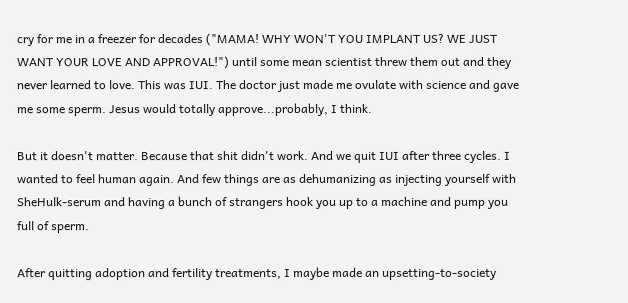cry for me in a freezer for decades ("MAMA! WHY WON'T YOU IMPLANT US? WE JUST WANT YOUR LOVE AND APPROVAL!") until some mean scientist threw them out and they never learned to love. This was IUI. The doctor just made me ovulate with science and gave me some sperm. Jesus would totally approve...probably, I think.

But it doesn't matter. Because that shit didn't work. And we quit IUI after three cycles. I wanted to feel human again. And few things are as dehumanizing as injecting yourself with SheHulk-serum and having a bunch of strangers hook you up to a machine and pump you full of sperm.

After quitting adoption and fertility treatments, I maybe made an upsetting-to-society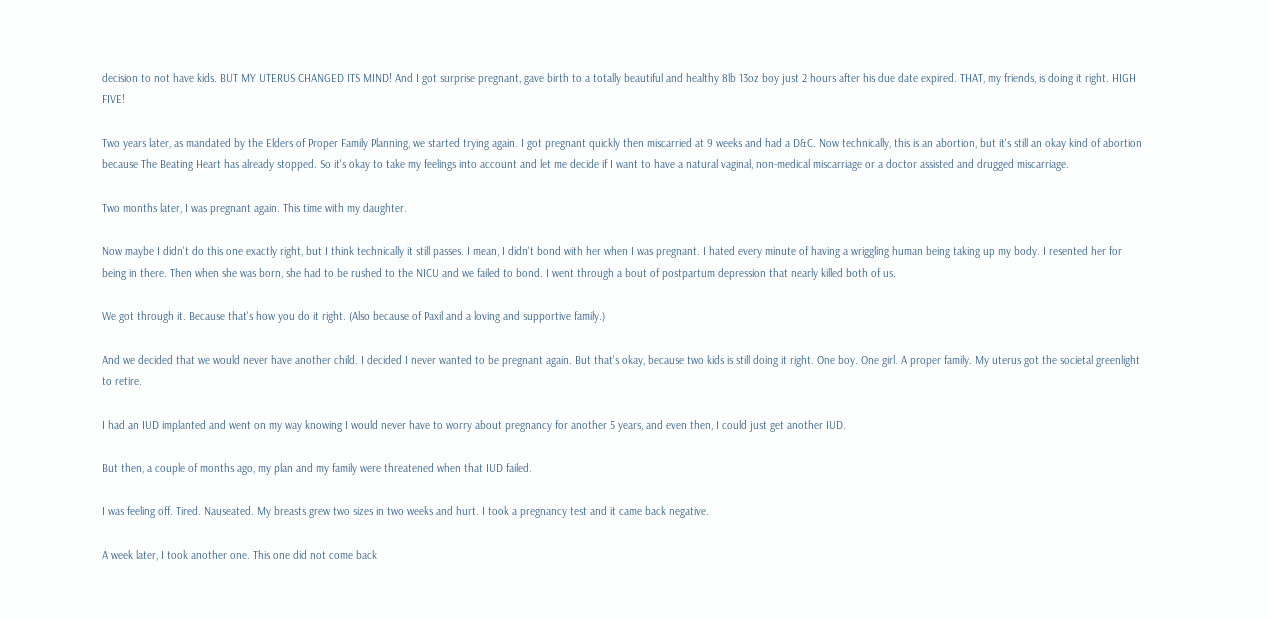decision to not have kids. BUT MY UTERUS CHANGED ITS MIND! And I got surprise pregnant, gave birth to a totally beautiful and healthy 8lb 13oz boy just 2 hours after his due date expired. THAT, my friends, is doing it right. HIGH FIVE!

Two years later, as mandated by the Elders of Proper Family Planning, we started trying again. I got pregnant quickly then miscarried at 9 weeks and had a D&C. Now technically, this is an abortion, but it's still an okay kind of abortion because The Beating Heart has already stopped. So it's okay to take my feelings into account and let me decide if I want to have a natural vaginal, non-medical miscarriage or a doctor assisted and drugged miscarriage.

Two months later, I was pregnant again. This time with my daughter.

Now maybe I didn't do this one exactly right, but I think technically it still passes. I mean, I didn't bond with her when I was pregnant. I hated every minute of having a wriggling human being taking up my body. I resented her for being in there. Then when she was born, she had to be rushed to the NICU and we failed to bond. I went through a bout of postpartum depression that nearly killed both of us.

We got through it. Because that's how you do it right. (Also because of Paxil and a loving and supportive family.)

And we decided that we would never have another child. I decided I never wanted to be pregnant again. But that's okay, because two kids is still doing it right. One boy. One girl. A proper family. My uterus got the societal greenlight to retire.

I had an IUD implanted and went on my way knowing I would never have to worry about pregnancy for another 5 years, and even then, I could just get another IUD.

But then, a couple of months ago, my plan and my family were threatened when that IUD failed.

I was feeling off. Tired. Nauseated. My breasts grew two sizes in two weeks and hurt. I took a pregnancy test and it came back negative.

A week later, I took another one. This one did not come back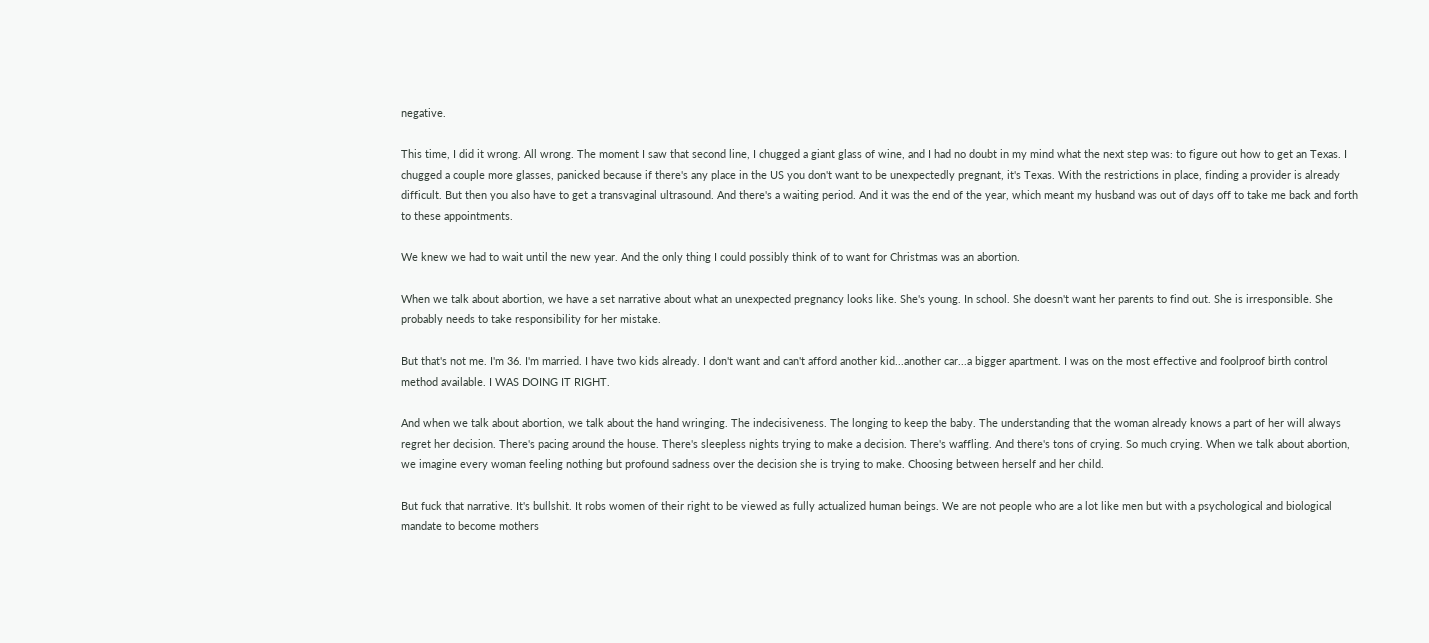negative.

This time, I did it wrong. All wrong. The moment I saw that second line, I chugged a giant glass of wine, and I had no doubt in my mind what the next step was: to figure out how to get an Texas. I chugged a couple more glasses, panicked because if there's any place in the US you don't want to be unexpectedly pregnant, it's Texas. With the restrictions in place, finding a provider is already difficult. But then you also have to get a transvaginal ultrasound. And there's a waiting period. And it was the end of the year, which meant my husband was out of days off to take me back and forth to these appointments.

We knew we had to wait until the new year. And the only thing I could possibly think of to want for Christmas was an abortion.

When we talk about abortion, we have a set narrative about what an unexpected pregnancy looks like. She's young. In school. She doesn't want her parents to find out. She is irresponsible. She probably needs to take responsibility for her mistake.

But that's not me. I'm 36. I'm married. I have two kids already. I don't want and can't afford another kid...another car...a bigger apartment. I was on the most effective and foolproof birth control method available. I WAS DOING IT RIGHT.

And when we talk about abortion, we talk about the hand wringing. The indecisiveness. The longing to keep the baby. The understanding that the woman already knows a part of her will always regret her decision. There's pacing around the house. There's sleepless nights trying to make a decision. There's waffling. And there's tons of crying. So much crying. When we talk about abortion, we imagine every woman feeling nothing but profound sadness over the decision she is trying to make. Choosing between herself and her child.

But fuck that narrative. It's bullshit. It robs women of their right to be viewed as fully actualized human beings. We are not people who are a lot like men but with a psychological and biological mandate to become mothers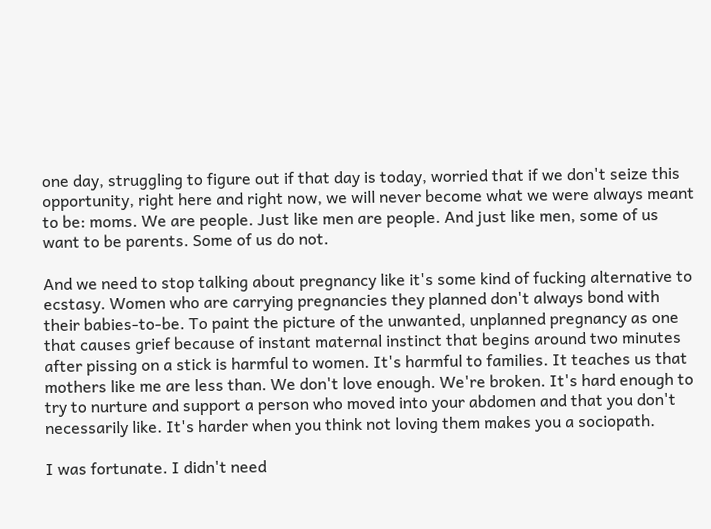one day, struggling to figure out if that day is today, worried that if we don't seize this opportunity, right here and right now, we will never become what we were always meant to be: moms. We are people. Just like men are people. And just like men, some of us want to be parents. Some of us do not.

And we need to stop talking about pregnancy like it's some kind of fucking alternative to ecstasy. Women who are carrying pregnancies they planned don't always bond with their babies-to-be. To paint the picture of the unwanted, unplanned pregnancy as one that causes grief because of instant maternal instinct that begins around two minutes after pissing on a stick is harmful to women. It's harmful to families. It teaches us that mothers like me are less than. We don't love enough. We're broken. It's hard enough to try to nurture and support a person who moved into your abdomen and that you don't necessarily like. It's harder when you think not loving them makes you a sociopath.

I was fortunate. I didn't need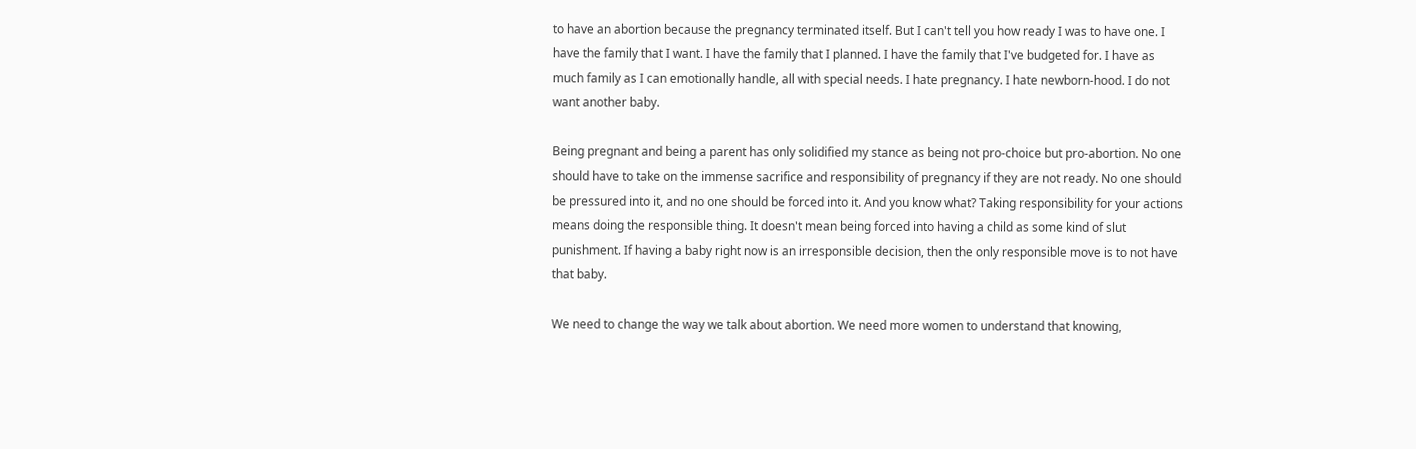to have an abortion because the pregnancy terminated itself. But I can't tell you how ready I was to have one. I have the family that I want. I have the family that I planned. I have the family that I've budgeted for. I have as much family as I can emotionally handle, all with special needs. I hate pregnancy. I hate newborn-hood. I do not want another baby.

Being pregnant and being a parent has only solidified my stance as being not pro-choice but pro-abortion. No one should have to take on the immense sacrifice and responsibility of pregnancy if they are not ready. No one should be pressured into it, and no one should be forced into it. And you know what? Taking responsibility for your actions means doing the responsible thing. It doesn't mean being forced into having a child as some kind of slut punishment. If having a baby right now is an irresponsible decision, then the only responsible move is to not have that baby.

We need to change the way we talk about abortion. We need more women to understand that knowing,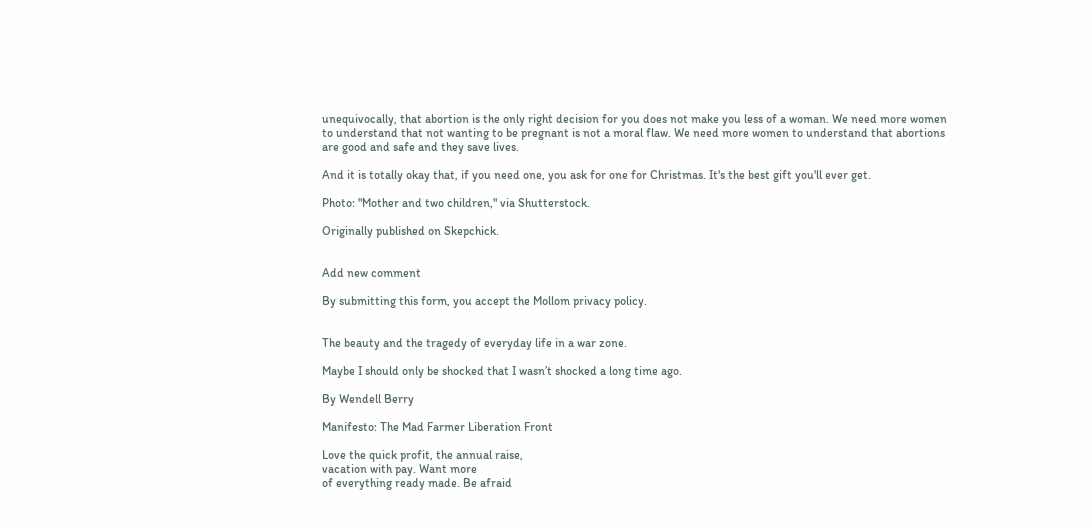unequivocally, that abortion is the only right decision for you does not make you less of a woman. We need more women to understand that not wanting to be pregnant is not a moral flaw. We need more women to understand that abortions are good and safe and they save lives.

And it is totally okay that, if you need one, you ask for one for Christmas. It's the best gift you'll ever get.

Photo: "Mother and two children," via Shutterstock.

Originally published on Skepchick.


Add new comment

By submitting this form, you accept the Mollom privacy policy.


The beauty and the tragedy of everyday life in a war zone.

Maybe I should only be shocked that I wasn’t shocked a long time ago.

By Wendell Berry

Manifesto: The Mad Farmer Liberation Front

Love the quick profit, the annual raise,
vacation with pay. Want more
of everything ready made. Be afraid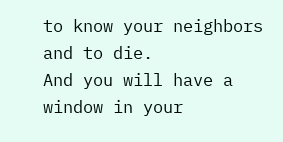to know your neighbors and to die.
And you will have a window in your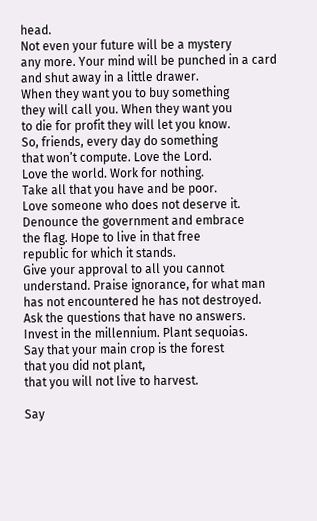head.
Not even your future will be a mystery
any more. Your mind will be punched in a card
and shut away in a little drawer.
When they want you to buy something
they will call you. When they want you
to die for profit they will let you know.
So, friends, every day do something
that won’t compute. Love the Lord.
Love the world. Work for nothing.
Take all that you have and be poor.
Love someone who does not deserve it.
Denounce the government and embrace
the flag. Hope to live in that free
republic for which it stands.
Give your approval to all you cannot
understand. Praise ignorance, for what man
has not encountered he has not destroyed.
Ask the questions that have no answers.
Invest in the millennium. Plant sequoias.
Say that your main crop is the forest
that you did not plant,
that you will not live to harvest.

Say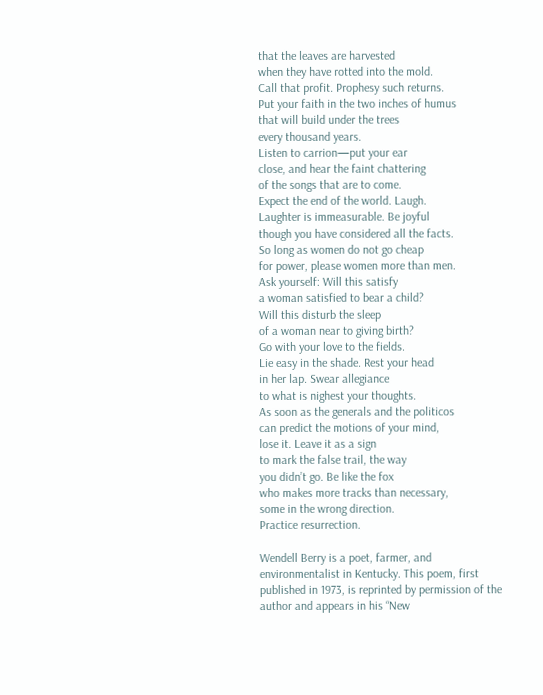that the leaves are harvested
when they have rotted into the mold.
Call that profit. Prophesy such returns.
Put your faith in the two inches of humus
that will build under the trees
every thousand years.
Listen to carrion—put your ear
close, and hear the faint chattering
of the songs that are to come.
Expect the end of the world. Laugh.
Laughter is immeasurable. Be joyful
though you have considered all the facts.
So long as women do not go cheap
for power, please women more than men.
Ask yourself: Will this satisfy
a woman satisfied to bear a child?
Will this disturb the sleep
of a woman near to giving birth?
Go with your love to the fields.
Lie easy in the shade. Rest your head
in her lap. Swear allegiance
to what is nighest your thoughts.
As soon as the generals and the politicos
can predict the motions of your mind,
lose it. Leave it as a sign
to mark the false trail, the way
you didn’t go. Be like the fox
who makes more tracks than necessary,
some in the wrong direction.
Practice resurrection.

Wendell Berry is a poet, farmer, and environmentalist in Kentucky. This poem, first published in 1973, is reprinted by permission of the author and appears in his “New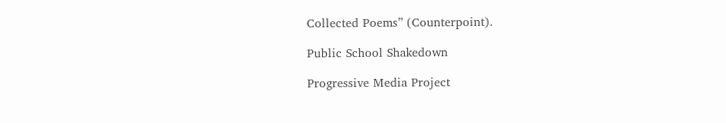Collected Poems” (Counterpoint).

Public School Shakedown

Progressive Media Project